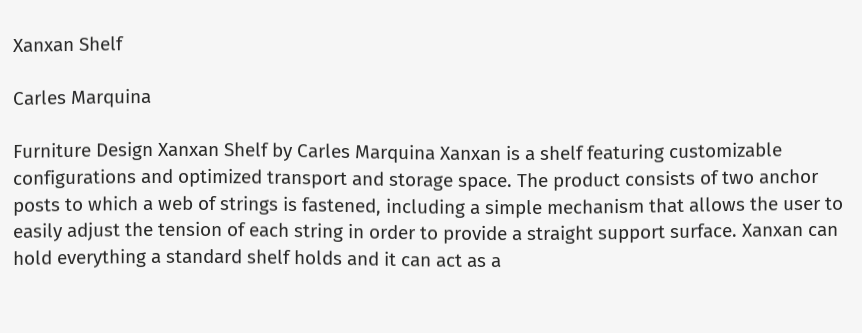Xanxan Shelf

Carles Marquina

Furniture Design Xanxan Shelf by Carles Marquina Xanxan is a shelf featuring customizable configurations and optimized transport and storage space. The product consists of two anchor posts to which a web of strings is fastened, including a simple mechanism that allows the user to easily adjust the tension of each string in order to provide a straight support surface. Xanxan can hold everything a standard shelf holds and it can act as a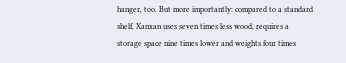hanger, too. But more importantly: compared to a standard shelf, Xanxan uses seven times less wood, requires a storage space nine times lower and weights four times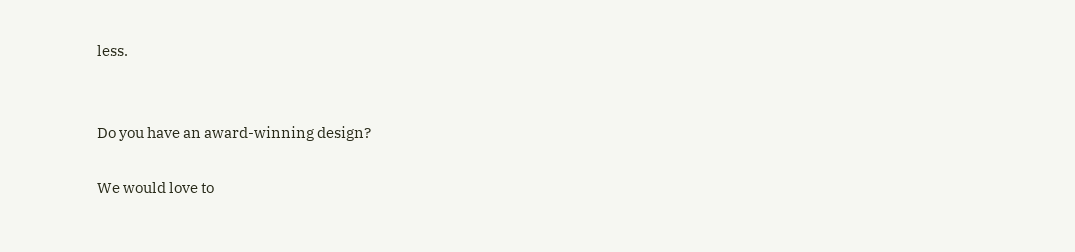less.


Do you have an award-winning design?

We would love to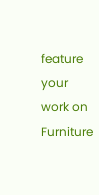feature your work on Furniture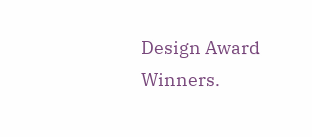Design Award Winners.